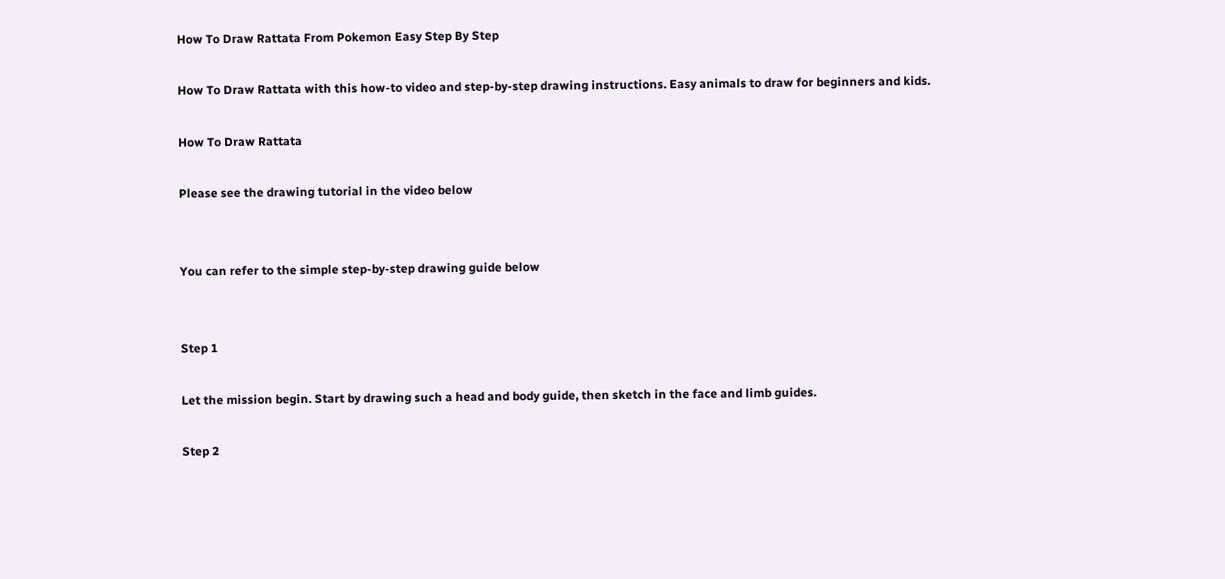How To Draw Rattata From Pokemon Easy Step By Step

How To Draw Rattata with this how-to video and step-by-step drawing instructions. Easy animals to draw for beginners and kids.

How To Draw Rattata

Please see the drawing tutorial in the video below


You can refer to the simple step-by-step drawing guide below


Step 1

Let the mission begin. Start by drawing such a head and body guide, then sketch in the face and limb guides.

Step 2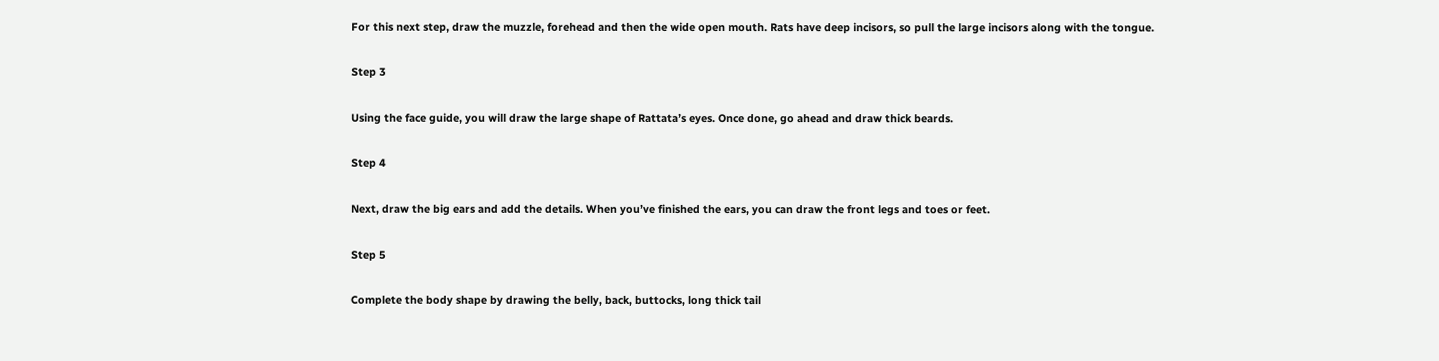For this next step, draw the muzzle, forehead and then the wide open mouth. Rats have deep incisors, so pull the large incisors along with the tongue.

Step 3

Using the face guide, you will draw the large shape of Rattata’s eyes. Once done, go ahead and draw thick beards.

Step 4

Next, draw the big ears and add the details. When you’ve finished the ears, you can draw the front legs and toes or feet.

Step 5

Complete the body shape by drawing the belly, back, buttocks, long thick tail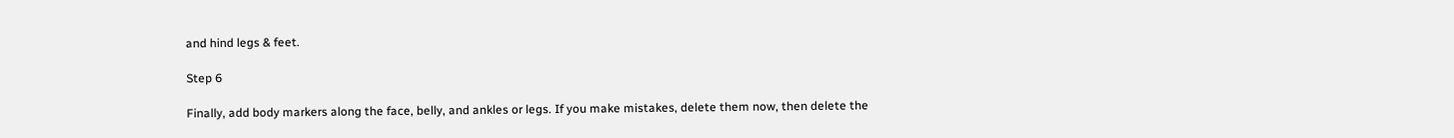and hind legs & feet.

Step 6

Finally, add body markers along the face, belly, and ankles or legs. If you make mistakes, delete them now, then delete the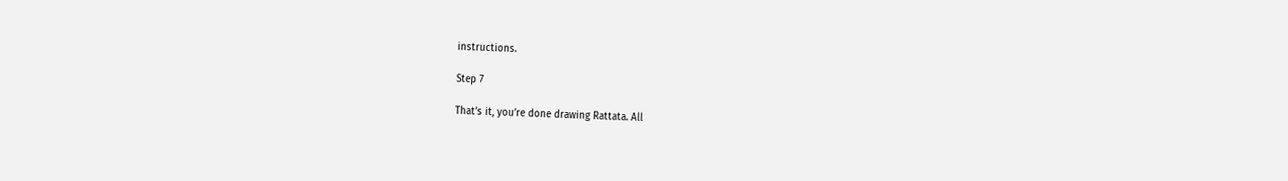instructions.

Step 7

That’s it, you’re done drawing Rattata. All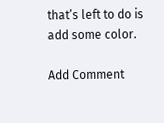that’s left to do is add some color.

Add Comment